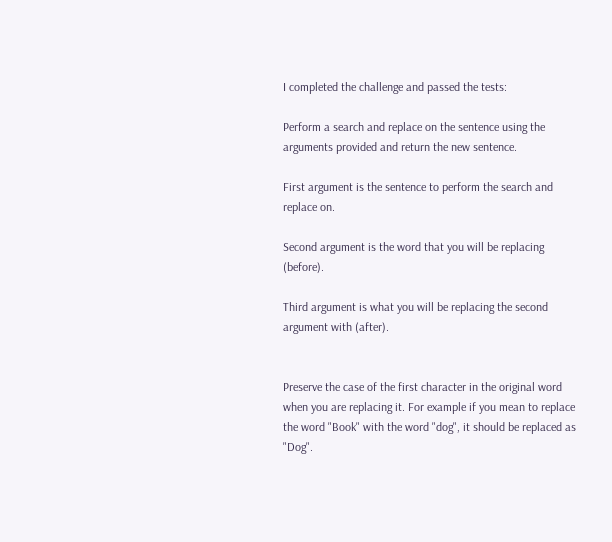I completed the challenge and passed the tests:

Perform a search and replace on the sentence using the arguments provided and return the new sentence.

First argument is the sentence to perform the search and replace on.

Second argument is the word that you will be replacing (before).

Third argument is what you will be replacing the second argument with (after).


Preserve the case of the first character in the original word when you are replacing it. For example if you mean to replace the word "Book" with the word "dog", it should be replaced as "Dog".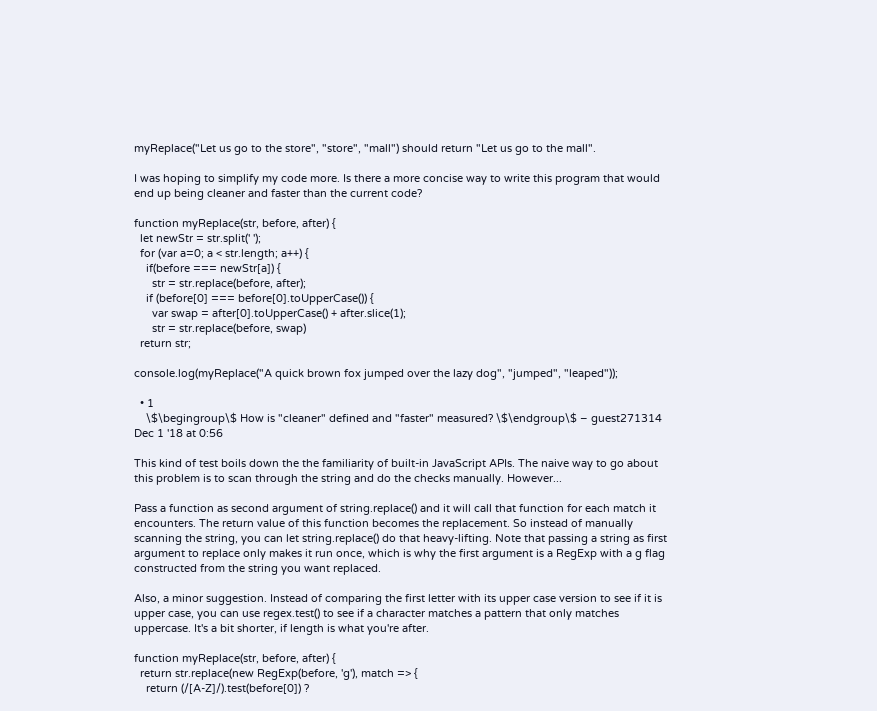myReplace("Let us go to the store", "store", "mall") should return "Let us go to the mall".

I was hoping to simplify my code more. Is there a more concise way to write this program that would end up being cleaner and faster than the current code?

function myReplace(str, before, after) {
  let newStr = str.split(' ');
  for (var a=0; a < str.length; a++) {
    if(before === newStr[a]) {
      str = str.replace(before, after);
    if (before[0] === before[0].toUpperCase()) {
      var swap = after[0].toUpperCase() + after.slice(1);
      str = str.replace(before, swap)
  return str;

console.log(myReplace("A quick brown fox jumped over the lazy dog", "jumped", "leaped"));

  • 1
    \$\begingroup\$ How is "cleaner" defined and "faster" measured? \$\endgroup\$ – guest271314 Dec 1 '18 at 0:56

This kind of test boils down the the familiarity of built-in JavaScript APIs. The naive way to go about this problem is to scan through the string and do the checks manually. However...

Pass a function as second argument of string.replace() and it will call that function for each match it encounters. The return value of this function becomes the replacement. So instead of manually scanning the string, you can let string.replace() do that heavy-lifting. Note that passing a string as first argument to replace only makes it run once, which is why the first argument is a RegExp with a g flag constructed from the string you want replaced.

Also, a minor suggestion. Instead of comparing the first letter with its upper case version to see if it is upper case, you can use regex.test() to see if a character matches a pattern that only matches uppercase. It's a bit shorter, if length is what you're after.

function myReplace(str, before, after) {
  return str.replace(new RegExp(before, 'g'), match => {
    return (/[A-Z]/).test(before[0]) ?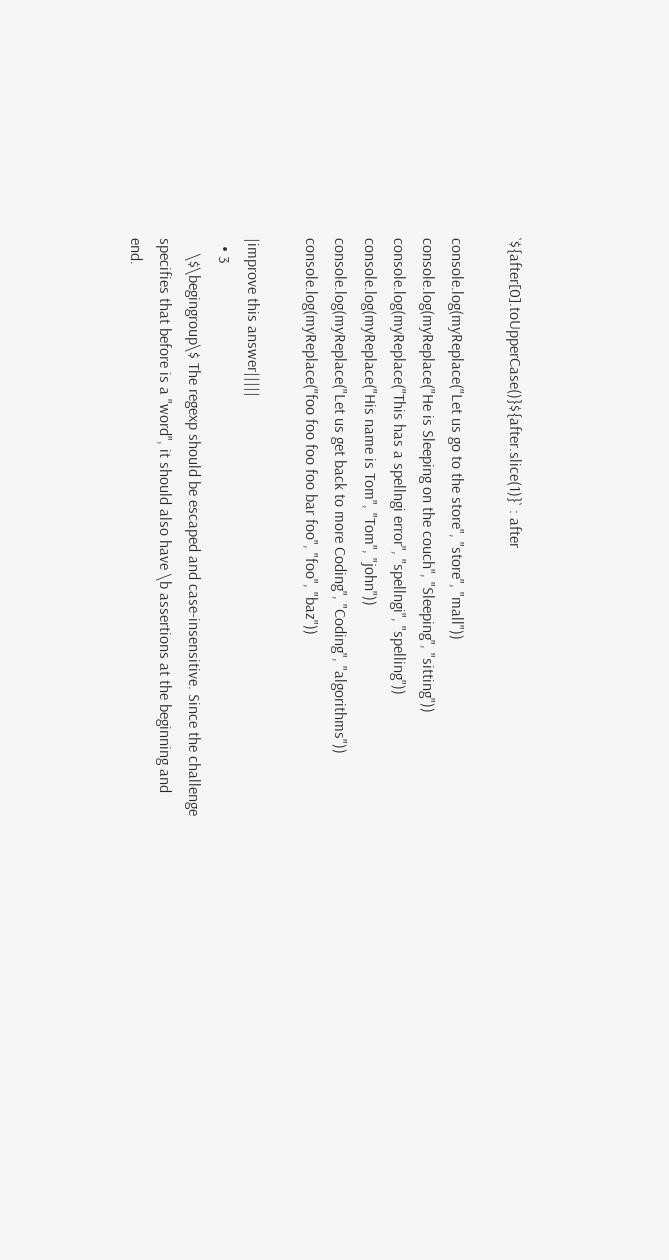`${after[0].toUpperCase()}${after.slice(1)}` : after

console.log(myReplace("Let us go to the store", "store", "mall"))
console.log(myReplace("He is Sleeping on the couch", "Sleeping", "sitting"))
console.log(myReplace("This has a spellngi error", "spellngi", "spelling"))
console.log(myReplace("His name is Tom", "Tom", "john"))
console.log(myReplace("Let us get back to more Coding", "Coding", "algorithms"))
console.log(myReplace("foo foo foo foo bar foo", "foo", "baz"))

|improve this answer|||||
  • 3
    \$\begingroup\$ The regexp should be escaped and case-insensitive. Since the challenge specifies that before is a "word", it should also have \b assertions at the beginning and end.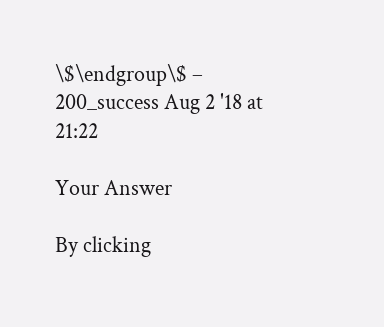\$\endgroup\$ – 200_success Aug 2 '18 at 21:22

Your Answer

By clicking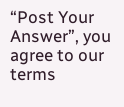“Post Your Answer”, you agree to our terms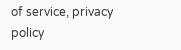of service, privacy policy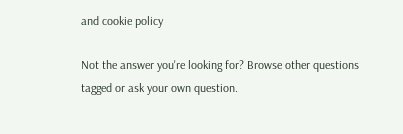and cookie policy

Not the answer you're looking for? Browse other questions tagged or ask your own question.